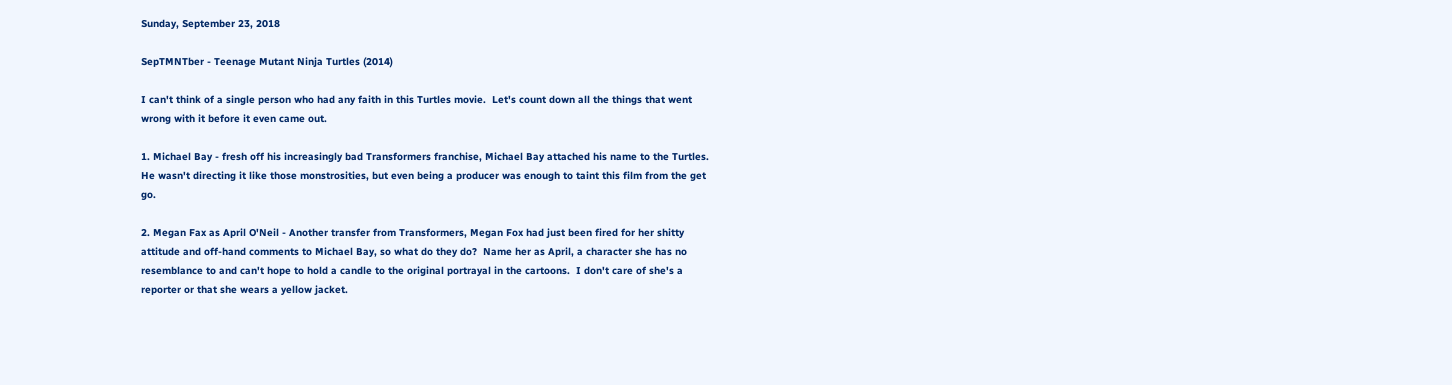Sunday, September 23, 2018

SepTMNTber - Teenage Mutant Ninja Turtles (2014)

I can't think of a single person who had any faith in this Turtles movie.  Let's count down all the things that went wrong with it before it even came out.

1. Michael Bay - fresh off his increasingly bad Transformers franchise, Michael Bay attached his name to the Turtles.  He wasn't directing it like those monstrosities, but even being a producer was enough to taint this film from the get go.

2. Megan Fax as April O'Neil - Another transfer from Transformers, Megan Fox had just been fired for her shitty attitude and off-hand comments to Michael Bay, so what do they do?  Name her as April, a character she has no resemblance to and can't hope to hold a candle to the original portrayal in the cartoons.  I don't care of she's a reporter or that she wears a yellow jacket.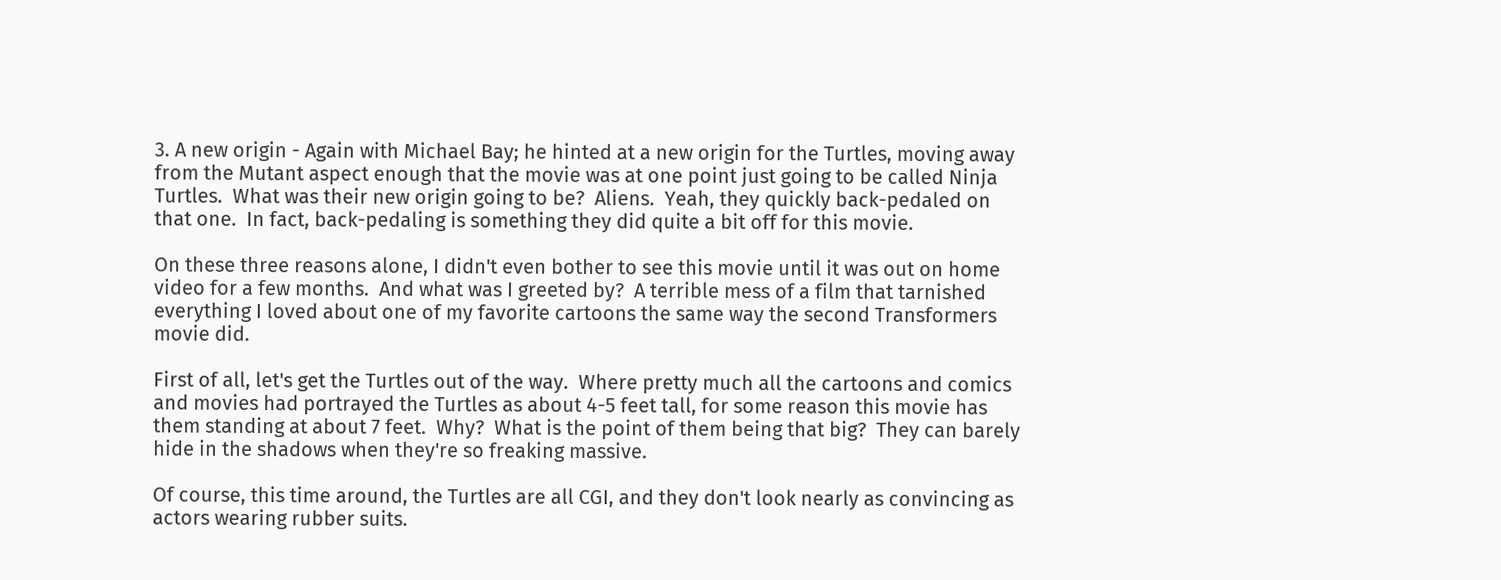3. A new origin - Again with Michael Bay; he hinted at a new origin for the Turtles, moving away from the Mutant aspect enough that the movie was at one point just going to be called Ninja Turtles.  What was their new origin going to be?  Aliens.  Yeah, they quickly back-pedaled on that one.  In fact, back-pedaling is something they did quite a bit off for this movie.

On these three reasons alone, I didn't even bother to see this movie until it was out on home video for a few months.  And what was I greeted by?  A terrible mess of a film that tarnished everything I loved about one of my favorite cartoons the same way the second Transformers movie did.

First of all, let's get the Turtles out of the way.  Where pretty much all the cartoons and comics and movies had portrayed the Turtles as about 4-5 feet tall, for some reason this movie has them standing at about 7 feet.  Why?  What is the point of them being that big?  They can barely hide in the shadows when they're so freaking massive.

Of course, this time around, the Turtles are all CGI, and they don't look nearly as convincing as actors wearing rubber suits.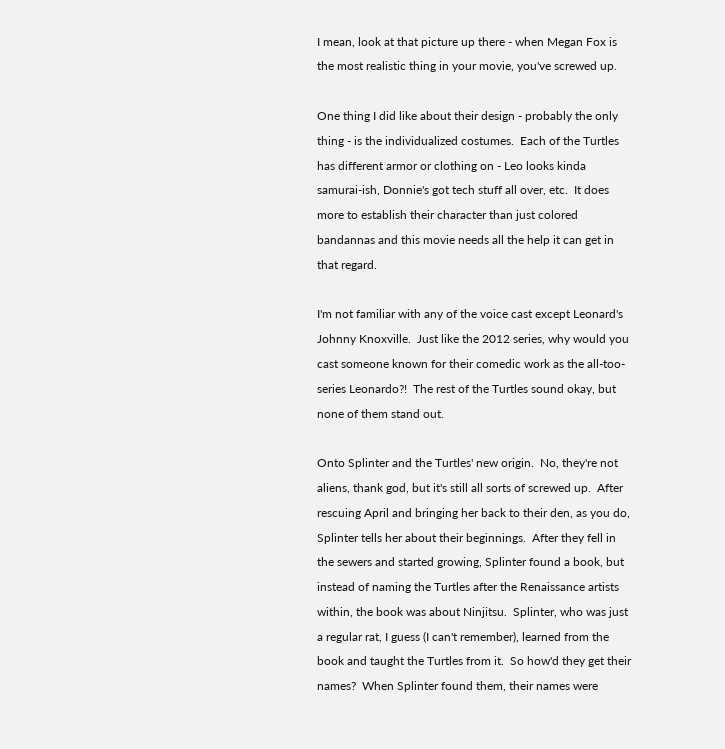I mean, look at that picture up there - when Megan Fox is the most realistic thing in your movie, you've screwed up.

One thing I did like about their design - probably the only thing - is the individualized costumes.  Each of the Turtles has different armor or clothing on - Leo looks kinda samurai-ish, Donnie's got tech stuff all over, etc.  It does more to establish their character than just colored bandannas and this movie needs all the help it can get in that regard.

I'm not familiar with any of the voice cast except Leonard's Johnny Knoxville.  Just like the 2012 series, why would you cast someone known for their comedic work as the all-too-series Leonardo?!  The rest of the Turtles sound okay, but none of them stand out.

Onto Splinter and the Turtles' new origin.  No, they're not aliens, thank god, but it's still all sorts of screwed up.  After rescuing April and bringing her back to their den, as you do, Splinter tells her about their beginnings.  After they fell in the sewers and started growing, Splinter found a book, but instead of naming the Turtles after the Renaissance artists within, the book was about Ninjitsu.  Splinter, who was just a regular rat, I guess (I can't remember), learned from the book and taught the Turtles from it.  So how'd they get their names?  When Splinter found them, their names were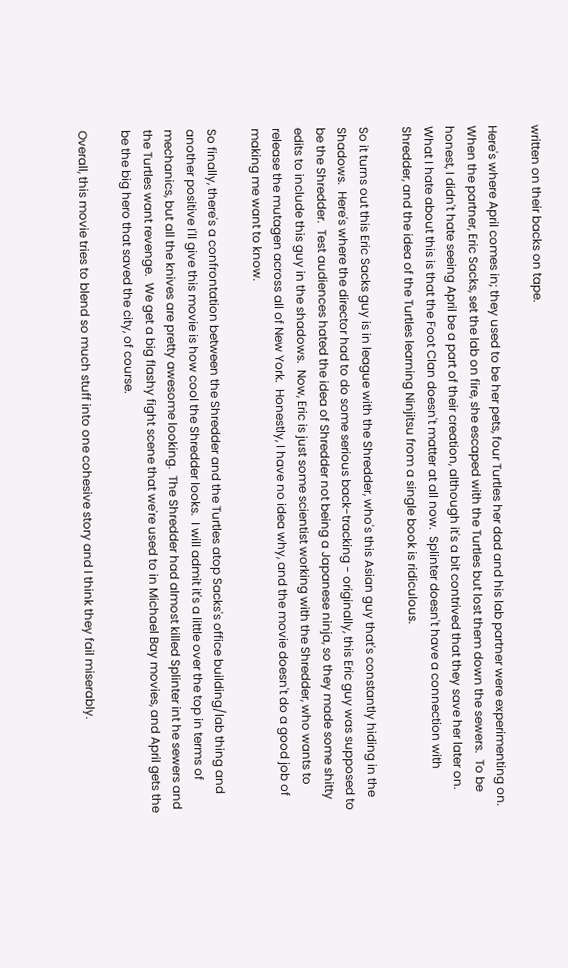written on their backs on tape.

Here's where April comes in; they used to be her pets, four Turtles her dad and his lab partner were experimenting on.  When the partner, Eric Sacks, set the lab on fire, she escaped with the Turtles but lost them down the sewers.  To be honest, I didn't hate seeing April be a part of their creation, although it's a bit contrived that they save her later on.  What I hate about this is that the Foot Clan doesn't matter at all now.  Splinter doesn't have a connection with Shredder, and the idea of the Turtles learning Ninjitsu from a single book is ridiculous.

So it turns out this Eric Sacks guy is in league with the Shredder, who's this Asian guy that's constantly hiding in the Shadows.  Here's where the director had to do some serious back-tracking - originally, this Eric guy was supposed to be the Shredder.  Test audiences hated the idea of Shredder not being a Japanese ninja, so they made some shitty edits to include this guy in the shadows.  Now, Eric is just some scientist working with the Shredder, who wants to release the mutagen across all of New York.  Honestly, I have no idea why, and the movie doesn't do a good job of making me want to know.

So finally, there's a confrontation between the Shredder and the Turtles atop Sacks's office building/lab thing and another positive I'll give this movie is how cool the Shredder looks.  I will admit it's a little over the top in terms of mechanics, but all the knives are pretty awesome looking.  The Shredder had almost killed Splinter int he sewers and the Turtles want revenge.  We get a big flashy fight scene that we're used to in Michael Bay movies, and April gets the be the big hero that saved the city, of course.

Overall, this movie tries to blend so much stuff into one cohesive story and I think they fail miserably.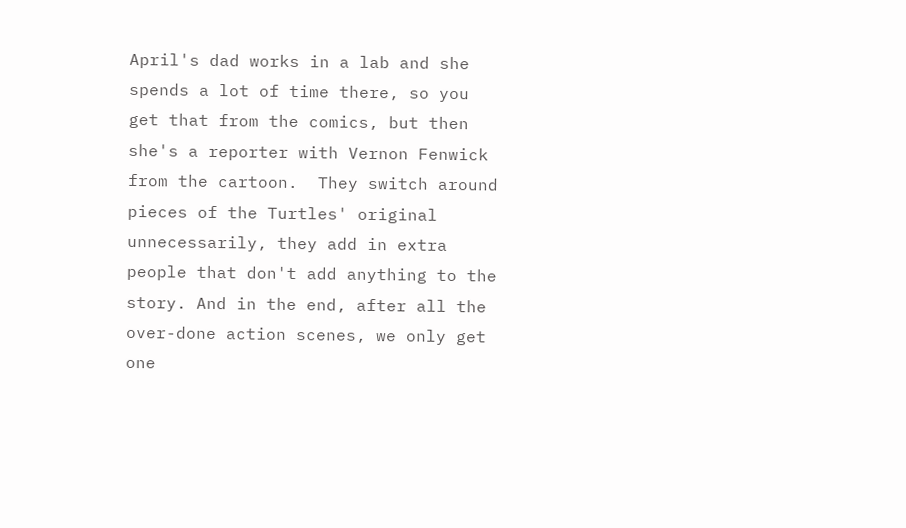April's dad works in a lab and she spends a lot of time there, so you get that from the comics, but then she's a reporter with Vernon Fenwick from the cartoon.  They switch around pieces of the Turtles' original unnecessarily, they add in extra people that don't add anything to the story. And in the end, after all the over-done action scenes, we only get one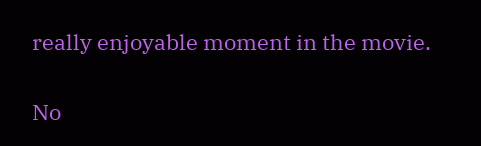really enjoyable moment in the movie.

No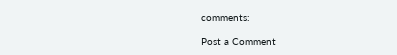comments:

Post a Comment